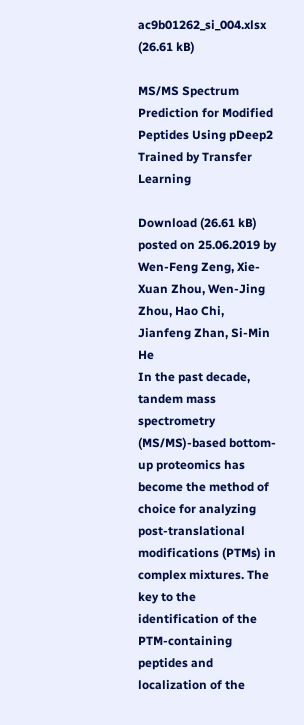ac9b01262_si_004.xlsx (26.61 kB)

MS/MS Spectrum Prediction for Modified Peptides Using pDeep2 Trained by Transfer Learning

Download (26.61 kB)
posted on 25.06.2019 by Wen-Feng Zeng, Xie-Xuan Zhou, Wen-Jing Zhou, Hao Chi, Jianfeng Zhan, Si-Min He
In the past decade, tandem mass spectrometry (MS/MS)-based bottom-up proteomics has become the method of choice for analyzing post-translational modifications (PTMs) in complex mixtures. The key to the identification of the PTM-containing peptides and localization of the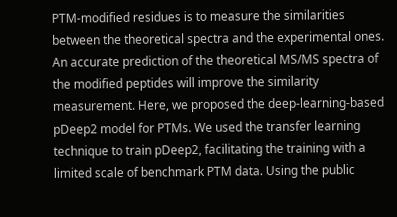PTM-modified residues is to measure the similarities between the theoretical spectra and the experimental ones. An accurate prediction of the theoretical MS/MS spectra of the modified peptides will improve the similarity measurement. Here, we proposed the deep-learning-based pDeep2 model for PTMs. We used the transfer learning technique to train pDeep2, facilitating the training with a limited scale of benchmark PTM data. Using the public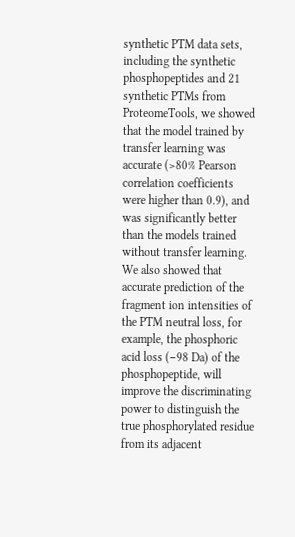synthetic PTM data sets, including the synthetic phosphopeptides and 21 synthetic PTMs from ProteomeTools, we showed that the model trained by transfer learning was accurate (>80% Pearson correlation coefficients were higher than 0.9), and was significantly better than the models trained without transfer learning. We also showed that accurate prediction of the fragment ion intensities of the PTM neutral loss, for example, the phosphoric acid loss (−98 Da) of the phosphopeptide, will improve the discriminating power to distinguish the true phosphorylated residue from its adjacent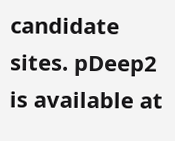candidate sites. pDeep2 is available at